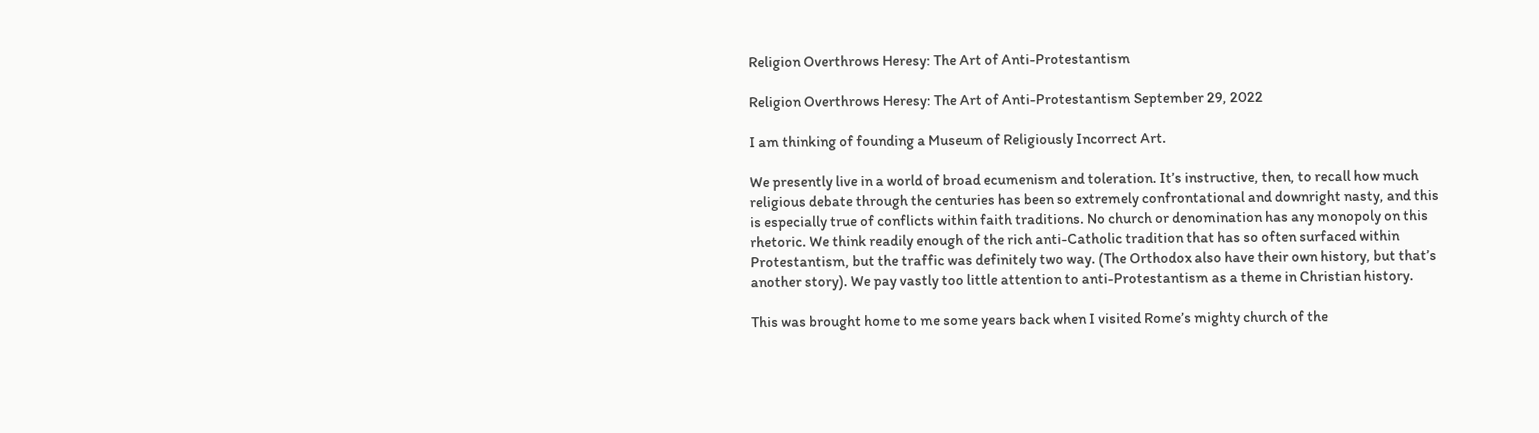Religion Overthrows Heresy: The Art of Anti-Protestantism

Religion Overthrows Heresy: The Art of Anti-Protestantism September 29, 2022

I am thinking of founding a Museum of Religiously Incorrect Art.

We presently live in a world of broad ecumenism and toleration. It’s instructive, then, to recall how much religious debate through the centuries has been so extremely confrontational and downright nasty, and this is especially true of conflicts within faith traditions. No church or denomination has any monopoly on this rhetoric. We think readily enough of the rich anti-Catholic tradition that has so often surfaced within Protestantism, but the traffic was definitely two way. (The Orthodox also have their own history, but that’s another story). We pay vastly too little attention to anti-Protestantism as a theme in Christian history.

This was brought home to me some years back when I visited Rome’s mighty church of the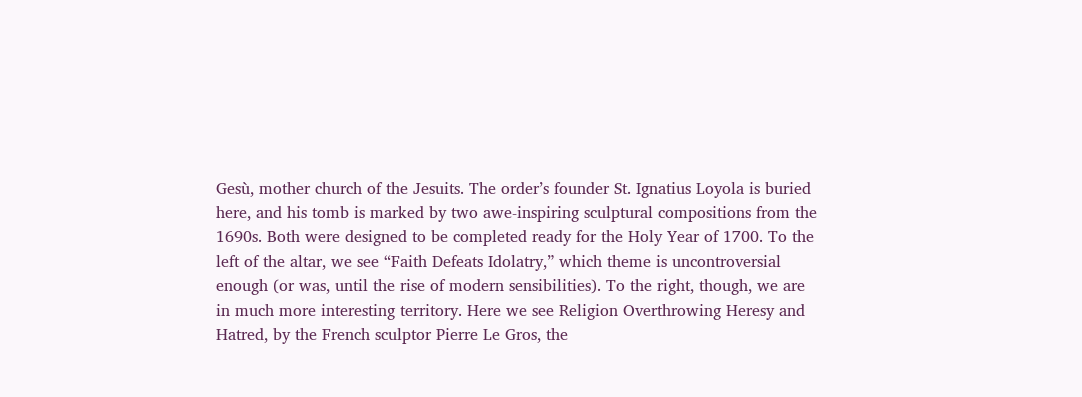Gesù, mother church of the Jesuits. The order’s founder St. Ignatius Loyola is buried here, and his tomb is marked by two awe-inspiring sculptural compositions from the 1690s. Both were designed to be completed ready for the Holy Year of 1700. To the left of the altar, we see “Faith Defeats Idolatry,” which theme is uncontroversial enough (or was, until the rise of modern sensibilities). To the right, though, we are in much more interesting territory. Here we see Religion Overthrowing Heresy and Hatred, by the French sculptor Pierre Le Gros, the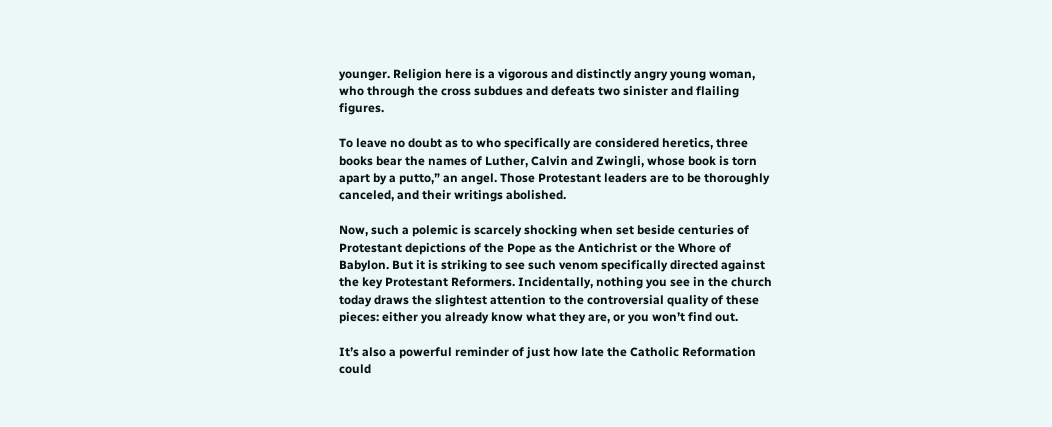younger. Religion here is a vigorous and distinctly angry young woman, who through the cross subdues and defeats two sinister and flailing figures.

To leave no doubt as to who specifically are considered heretics, three books bear the names of Luther, Calvin and Zwingli, whose book is torn apart by a putto,” an angel. Those Protestant leaders are to be thoroughly canceled, and their writings abolished.

Now, such a polemic is scarcely shocking when set beside centuries of Protestant depictions of the Pope as the Antichrist or the Whore of Babylon. But it is striking to see such venom specifically directed against the key Protestant Reformers. Incidentally, nothing you see in the church today draws the slightest attention to the controversial quality of these pieces: either you already know what they are, or you won’t find out.

It’s also a powerful reminder of just how late the Catholic Reformation could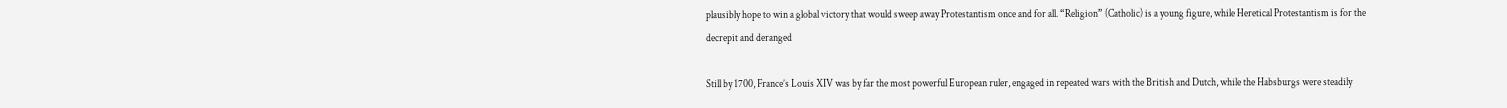plausibly hope to win a global victory that would sweep away Protestantism once and for all. “Religion” (Catholic) is a young figure, while Heretical Protestantism is for the decrepit and deranged

Still by 1700, France’s Louis XIV was by far the most powerful European ruler, engaged in repeated wars with the British and Dutch, while the Habsburgs were steadily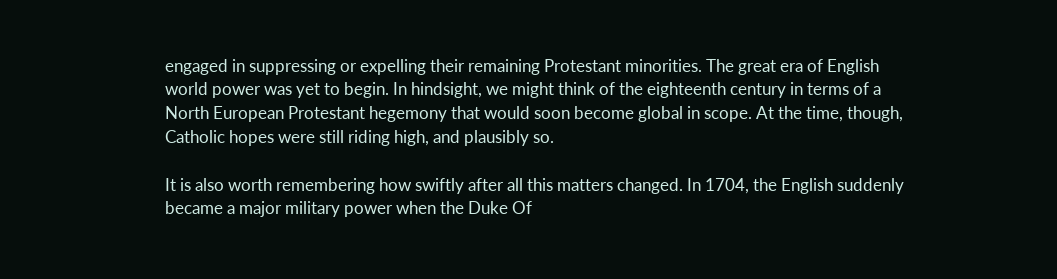engaged in suppressing or expelling their remaining Protestant minorities. The great era of English world power was yet to begin. In hindsight, we might think of the eighteenth century in terms of a North European Protestant hegemony that would soon become global in scope. At the time, though, Catholic hopes were still riding high, and plausibly so.

It is also worth remembering how swiftly after all this matters changed. In 1704, the English suddenly became a major military power when the Duke Of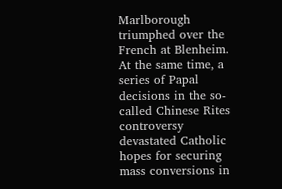Marlborough triumphed over the French at Blenheim. At the same time, a series of Papal decisions in the so-called Chinese Rites controversy devastated Catholic hopes for securing mass conversions in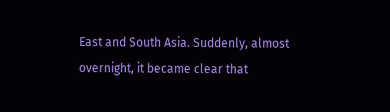East and South Asia. Suddenly, almost overnight, it became clear that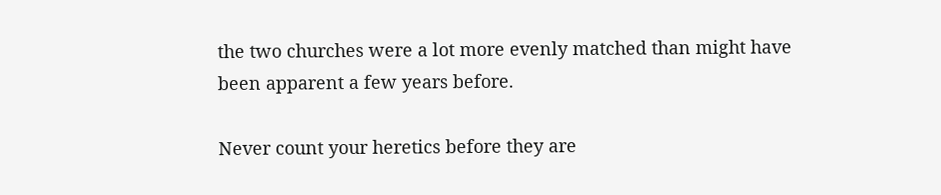the two churches were a lot more evenly matched than might have been apparent a few years before.

Never count your heretics before they are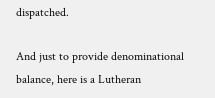dispatched.

And just to provide denominational balance, here is a Lutheran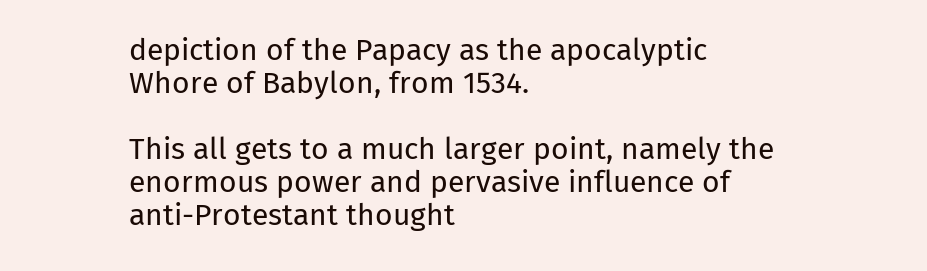depiction of the Papacy as the apocalyptic Whore of Babylon, from 1534.

This all gets to a much larger point, namely the enormous power and pervasive influence of anti-Protestant thought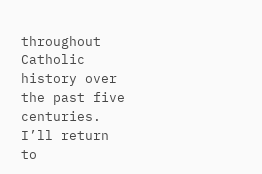throughout Catholic history over the past five centuries. I’ll return to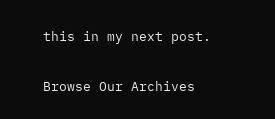this in my next post.

Browse Our Archives